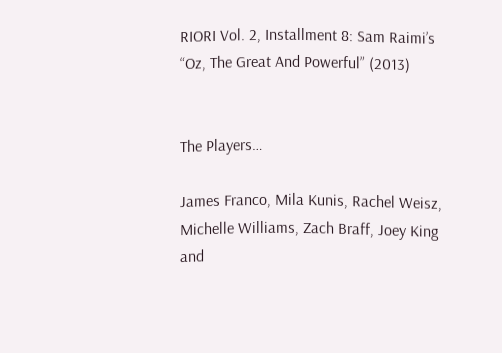RIORI Vol. 2, Installment 8: Sam Raimi’s “Oz, The Great And Powerful” (2013)


The Players…

James Franco, Mila Kunis, Rachel Weisz, Michelle Williams, Zach Braff, Joey King and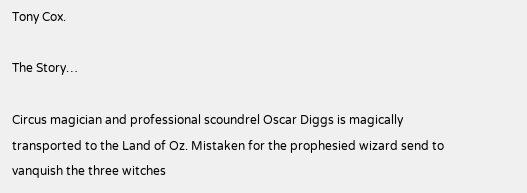Tony Cox.

The Story…

Circus magician and professional scoundrel Oscar Diggs is magically transported to the Land of Oz. Mistaken for the prophesied wizard send to vanquish the three witches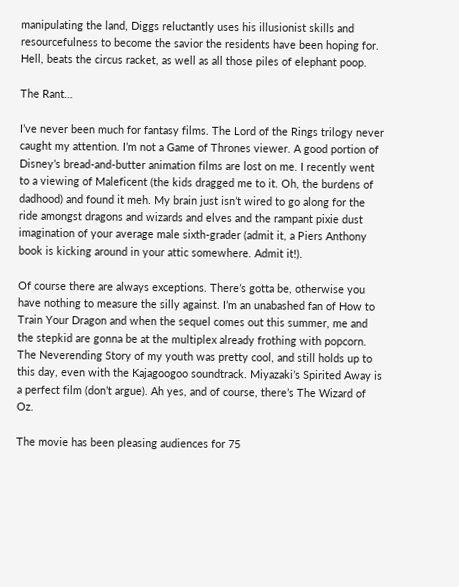manipulating the land, Diggs reluctantly uses his illusionist skills and resourcefulness to become the savior the residents have been hoping for. Hell, beats the circus racket, as well as all those piles of elephant poop.

The Rant…

I’ve never been much for fantasy films. The Lord of the Rings trilogy never caught my attention. I’m not a Game of Thrones viewer. A good portion of Disney’s bread-and-butter animation films are lost on me. I recently went to a viewing of Maleficent (the kids dragged me to it. Oh, the burdens of dadhood) and found it meh. My brain just isn’t wired to go along for the ride amongst dragons and wizards and elves and the rampant pixie dust imagination of your average male sixth-grader (admit it, a Piers Anthony book is kicking around in your attic somewhere. Admit it!).

Of course there are always exceptions. There’s gotta be, otherwise you have nothing to measure the silly against. I’m an unabashed fan of How to Train Your Dragon and when the sequel comes out this summer, me and the stepkid are gonna be at the multiplex already frothing with popcorn. The Neverending Story of my youth was pretty cool, and still holds up to this day, even with the Kajagoogoo soundtrack. Miyazaki’s Spirited Away is a perfect film (don’t argue). Ah yes, and of course, there’s The Wizard of Oz.

The movie has been pleasing audiences for 75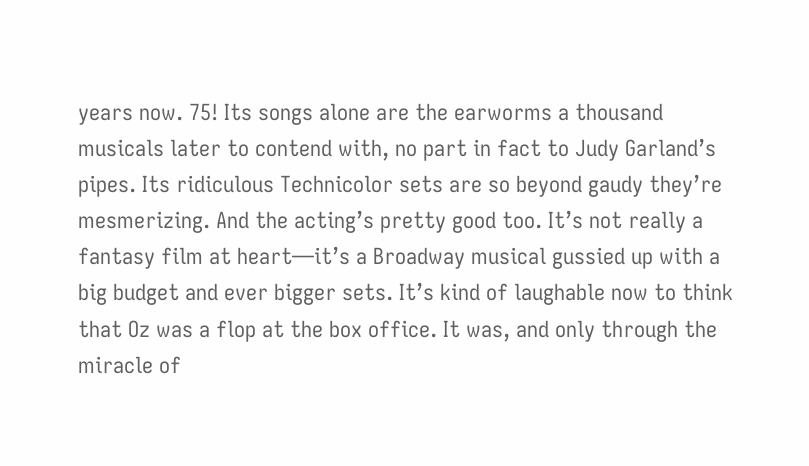years now. 75! Its songs alone are the earworms a thousand musicals later to contend with, no part in fact to Judy Garland’s pipes. Its ridiculous Technicolor sets are so beyond gaudy they’re mesmerizing. And the acting’s pretty good too. It’s not really a fantasy film at heart—it’s a Broadway musical gussied up with a big budget and ever bigger sets. It’s kind of laughable now to think that Oz was a flop at the box office. It was, and only through the miracle of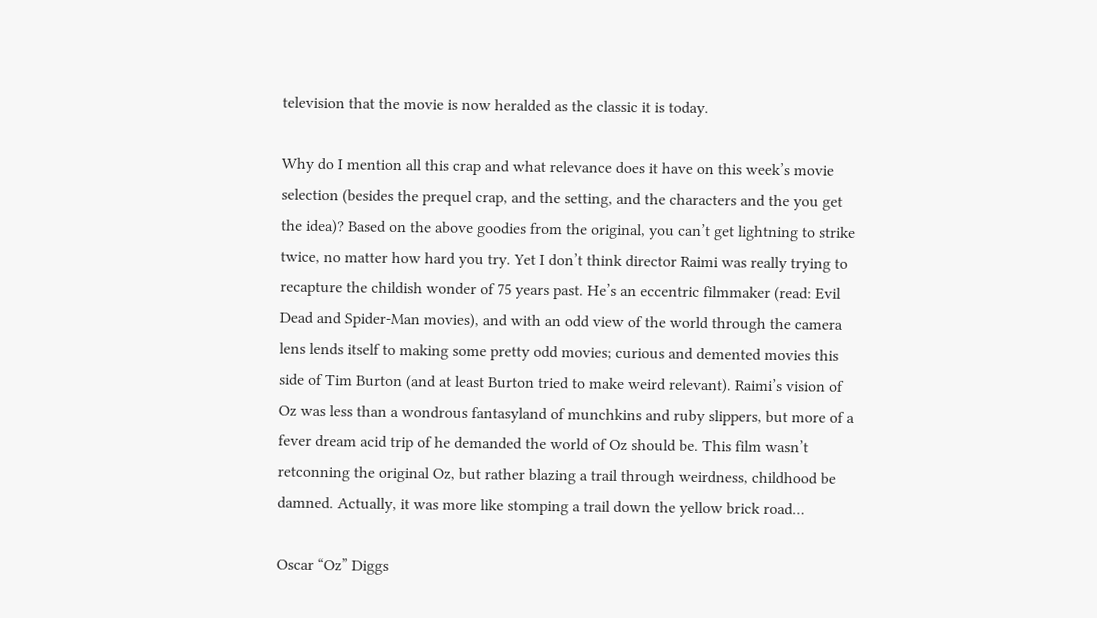television that the movie is now heralded as the classic it is today.

Why do I mention all this crap and what relevance does it have on this week’s movie selection (besides the prequel crap, and the setting, and the characters and the you get the idea)? Based on the above goodies from the original, you can’t get lightning to strike twice, no matter how hard you try. Yet I don’t think director Raimi was really trying to recapture the childish wonder of 75 years past. He’s an eccentric filmmaker (read: Evil Dead and Spider-Man movies), and with an odd view of the world through the camera lens lends itself to making some pretty odd movies; curious and demented movies this side of Tim Burton (and at least Burton tried to make weird relevant). Raimi’s vision of Oz was less than a wondrous fantasyland of munchkins and ruby slippers, but more of a fever dream acid trip of he demanded the world of Oz should be. This film wasn’t retconning the original Oz, but rather blazing a trail through weirdness, childhood be damned. Actually, it was more like stomping a trail down the yellow brick road…

Oscar “Oz” Diggs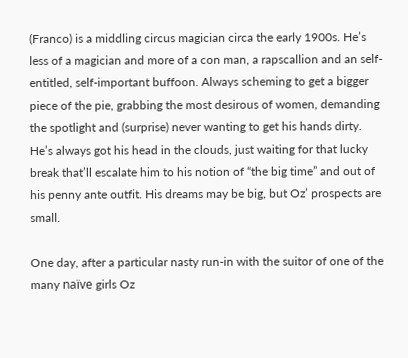(Franco) is a middling circus magician circa the early 1900s. He’s less of a magician and more of a con man, a rapscallion and an self-entitled, self-important buffoon. Always scheming to get a bigger piece of the pie, grabbing the most desirous of women, demanding the spotlight and (surprise) never wanting to get his hands dirty. He’s always got his head in the clouds, just waiting for that lucky break that’ll escalate him to his notion of “the big time” and out of his penny ante outfit. His dreams may be big, but Oz’ prospects are small.

One day, after a particular nasty run-in with the suitor of one of the many naïve girls Oz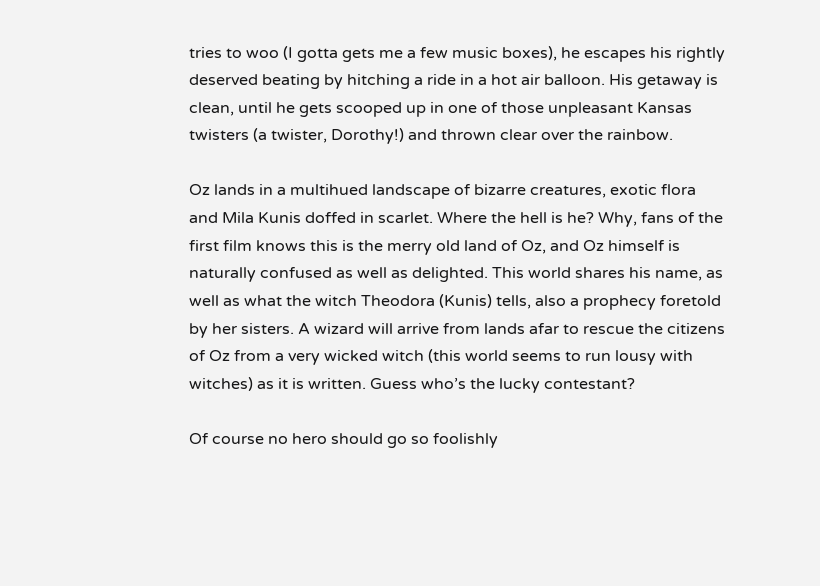tries to woo (I gotta gets me a few music boxes), he escapes his rightly deserved beating by hitching a ride in a hot air balloon. His getaway is clean, until he gets scooped up in one of those unpleasant Kansas twisters (a twister, Dorothy!) and thrown clear over the rainbow.

Oz lands in a multihued landscape of bizarre creatures, exotic flora and Mila Kunis doffed in scarlet. Where the hell is he? Why, fans of the first film knows this is the merry old land of Oz, and Oz himself is naturally confused as well as delighted. This world shares his name, as well as what the witch Theodora (Kunis) tells, also a prophecy foretold by her sisters. A wizard will arrive from lands afar to rescue the citizens of Oz from a very wicked witch (this world seems to run lousy with witches) as it is written. Guess who’s the lucky contestant?

Of course no hero should go so foolishly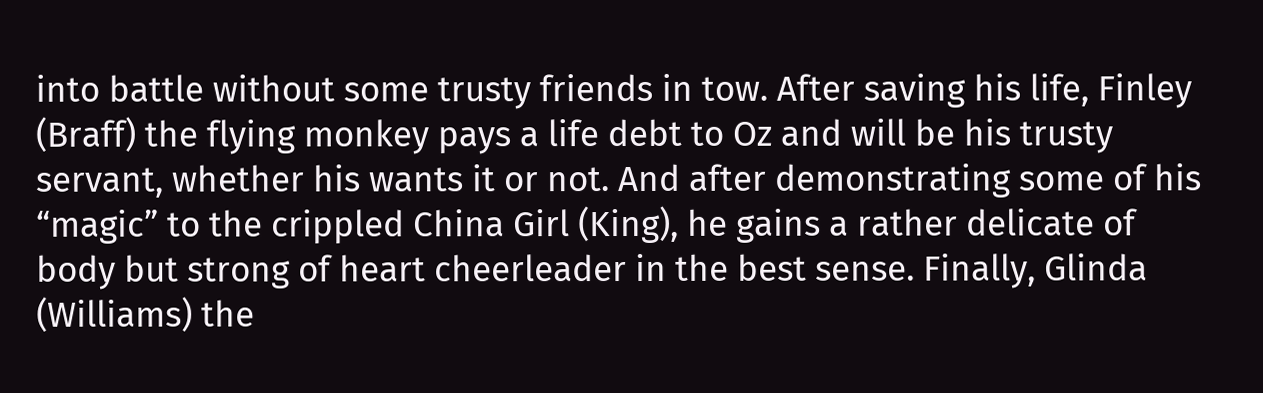into battle without some trusty friends in tow. After saving his life, Finley (Braff) the flying monkey pays a life debt to Oz and will be his trusty servant, whether his wants it or not. And after demonstrating some of his “magic” to the crippled China Girl (King), he gains a rather delicate of body but strong of heart cheerleader in the best sense. Finally, Glinda (Williams) the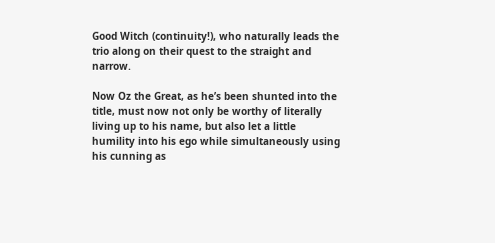Good Witch (continuity!), who naturally leads the trio along on their quest to the straight and narrow.

Now Oz the Great, as he’s been shunted into the title, must now not only be worthy of literally living up to his name, but also let a little humility into his ego while simultaneously using his cunning as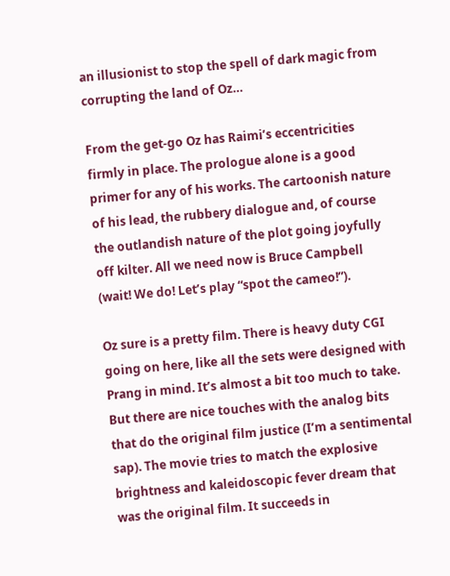an illusionist to stop the spell of dark magic from corrupting the land of Oz…

From the get-go Oz has Raimi’s eccentricities firmly in place. The prologue alone is a good primer for any of his works. The cartoonish nature of his lead, the rubbery dialogue and, of course the outlandish nature of the plot going joyfully off kilter. All we need now is Bruce Campbell (wait! We do! Let’s play “spot the cameo!”).

Oz sure is a pretty film. There is heavy duty CGI going on here, like all the sets were designed with Prang in mind. It’s almost a bit too much to take. But there are nice touches with the analog bits that do the original film justice (I’m a sentimental sap). The movie tries to match the explosive brightness and kaleidoscopic fever dream that was the original film. It succeeds in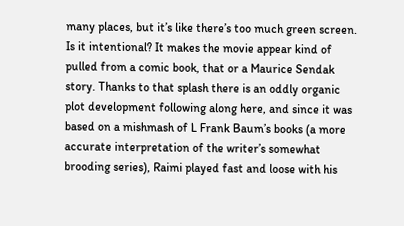many places, but it’s like there’s too much green screen. Is it intentional? It makes the movie appear kind of pulled from a comic book, that or a Maurice Sendak story. Thanks to that splash there is an oddly organic plot development following along here, and since it was based on a mishmash of L Frank Baum’s books (a more accurate interpretation of the writer’s somewhat brooding series), Raimi played fast and loose with his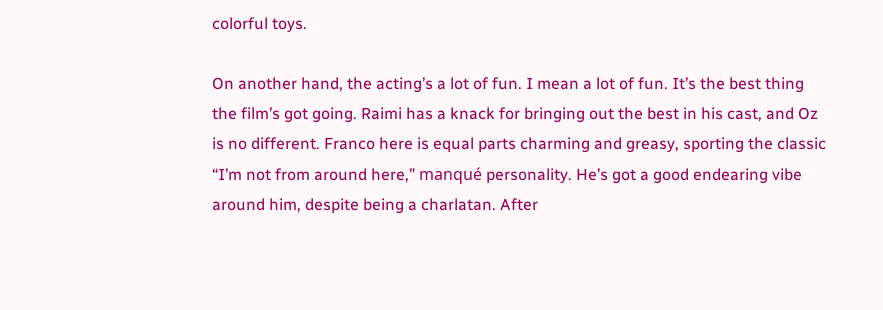colorful toys.

On another hand, the acting’s a lot of fun. I mean a lot of fun. It’s the best thing the film’s got going. Raimi has a knack for bringing out the best in his cast, and Oz is no different. Franco here is equal parts charming and greasy, sporting the classic “I’m not from around here,” manqué personality. He’s got a good endearing vibe around him, despite being a charlatan. After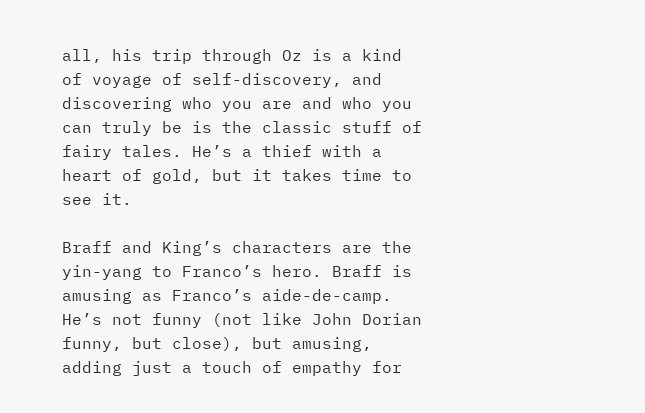all, his trip through Oz is a kind of voyage of self-discovery, and discovering who you are and who you can truly be is the classic stuff of fairy tales. He’s a thief with a heart of gold, but it takes time to see it.

Braff and King’s characters are the yin-yang to Franco’s hero. Braff is amusing as Franco’s aide-de-camp. He’s not funny (not like John Dorian funny, but close), but amusing, adding just a touch of empathy for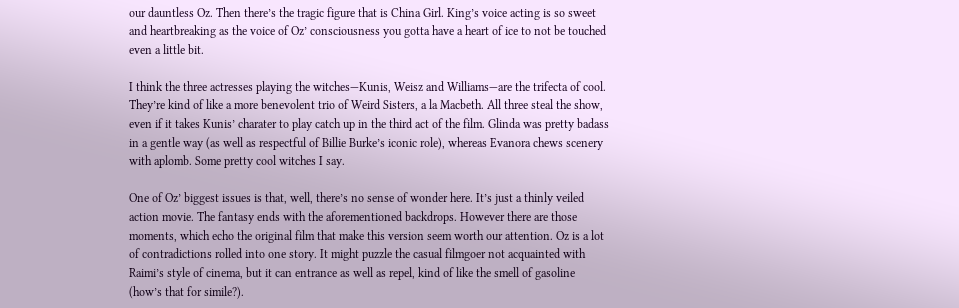our dauntless Oz. Then there’s the tragic figure that is China Girl. King’s voice acting is so sweet and heartbreaking as the voice of Oz’ consciousness you gotta have a heart of ice to not be touched even a little bit.

I think the three actresses playing the witches—Kunis, Weisz and Williams—are the trifecta of cool. They’re kind of like a more benevolent trio of Weird Sisters, a la Macbeth. All three steal the show, even if it takes Kunis’ charater to play catch up in the third act of the film. Glinda was pretty badass in a gentle way (as well as respectful of Billie Burke’s iconic role), whereas Evanora chews scenery with aplomb. Some pretty cool witches I say.

One of Oz’ biggest issues is that, well, there’s no sense of wonder here. It’s just a thinly veiled action movie. The fantasy ends with the aforementioned backdrops. However there are those moments, which echo the original film that make this version seem worth our attention. Oz is a lot of contradictions rolled into one story. It might puzzle the casual filmgoer not acquainted with Raimi’s style of cinema, but it can entrance as well as repel, kind of like the smell of gasoline (how’s that for simile?).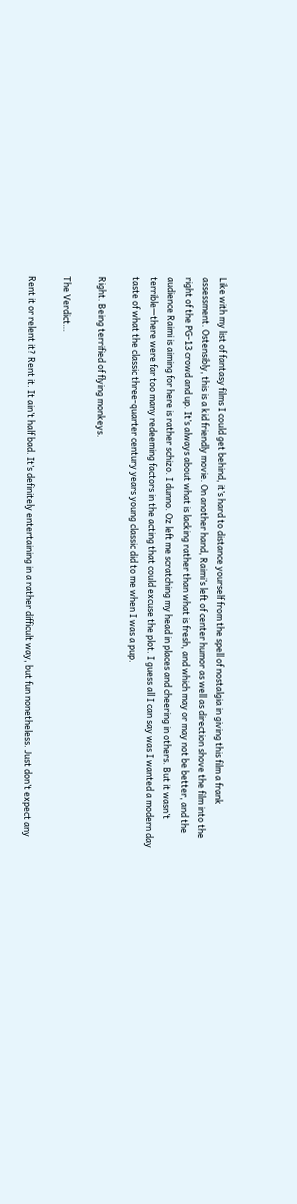Like with my list of fantasy films I could get behind, it’s hard to distance yourself from the spell of nostalgia in giving this film a frank assessment. Ostensibly, this is a kid friendly movie. On another hand, Raimi’s left of center humor as well as direction shove the film into the right of the PG-13 crowd and up. It’s always about what is lacking rather than what is fresh, and which may or may not be better, and the audience Raimi is aiming for here is rather schizo. I dunno. Oz left me scratching my head in places and cheering in others. But it wasn’t terrible—there were far too many redeeming factors in the acting that could excuse the plot. I guess all I can say was I wanted a modern day taste of what the classic three-quarter century years young classic did to me when I was a pup.

Right. Being terrified of flying monkeys.

The Verdict…

Rent it or relent it? Rent it. It ain’t half bad. It’s definitely entertaining in a rather difficult way, but fun nonetheless. Just don’t expect any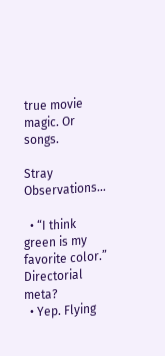true movie magic. Or songs.

Stray Observations…

  • “I think green is my favorite color.” Directorial meta?
  • Yep. Flying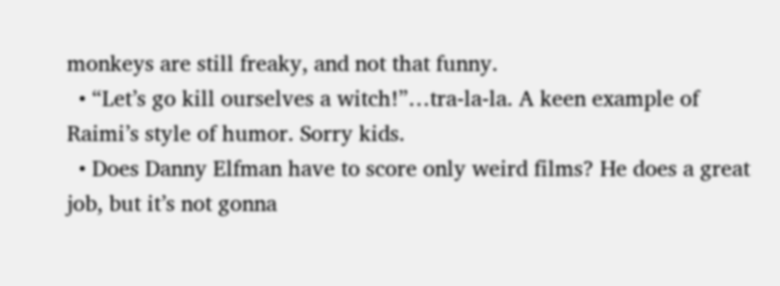monkeys are still freaky, and not that funny.
  • “Let’s go kill ourselves a witch!”…tra-la-la. A keen example of Raimi’s style of humor. Sorry kids.
  • Does Danny Elfman have to score only weird films? He does a great job, but it’s not gonna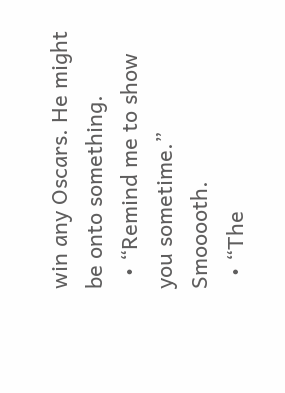win any Oscars. He might be onto something.
  • “Remind me to show you sometime.” Smooooth.
  • “The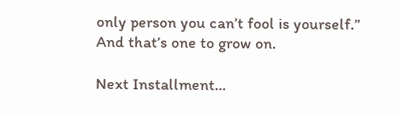only person you can’t fool is yourself.” And that’s one to grow on.

Next Installment…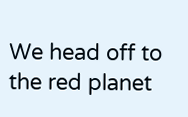We head off to the red planet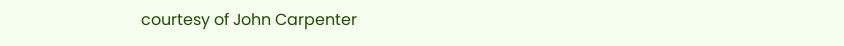courtesy of John Carpenter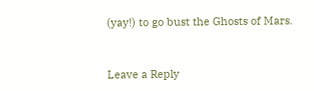(yay!) to go bust the Ghosts of Mars.


Leave a Reply